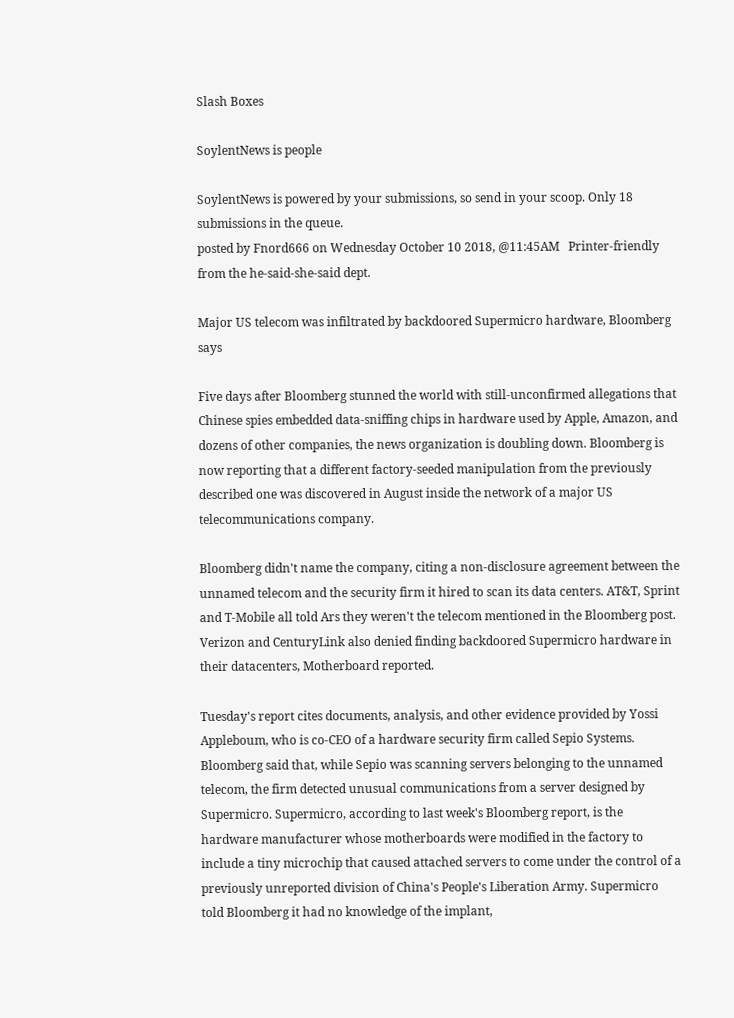Slash Boxes

SoylentNews is people

SoylentNews is powered by your submissions, so send in your scoop. Only 18 submissions in the queue.
posted by Fnord666 on Wednesday October 10 2018, @11:45AM   Printer-friendly
from the he-said-she-said dept.

Major US telecom was infiltrated by backdoored Supermicro hardware, Bloomberg says

Five days after Bloomberg stunned the world with still-unconfirmed allegations that Chinese spies embedded data-sniffing chips in hardware used by Apple, Amazon, and dozens of other companies, the news organization is doubling down. Bloomberg is now reporting that a different factory-seeded manipulation from the previously described one was discovered in August inside the network of a major US telecommunications company.

Bloomberg didn't name the company, citing a non-disclosure agreement between the unnamed telecom and the security firm it hired to scan its data centers. AT&T, Sprint and T-Mobile all told Ars they weren't the telecom mentioned in the Bloomberg post. Verizon and CenturyLink also denied finding backdoored Supermicro hardware in their datacenters, Motherboard reported.

Tuesday's report cites documents, analysis, and other evidence provided by Yossi Appleboum, who is co-CEO of a hardware security firm called Sepio Systems. Bloomberg said that, while Sepio was scanning servers belonging to the unnamed telecom, the firm detected unusual communications from a server designed by Supermicro. Supermicro, according to last week's Bloomberg report, is the hardware manufacturer whose motherboards were modified in the factory to include a tiny microchip that caused attached servers to come under the control of a previously unreported division of China's People's Liberation Army. Supermicro told Bloomberg it had no knowledge of the implant,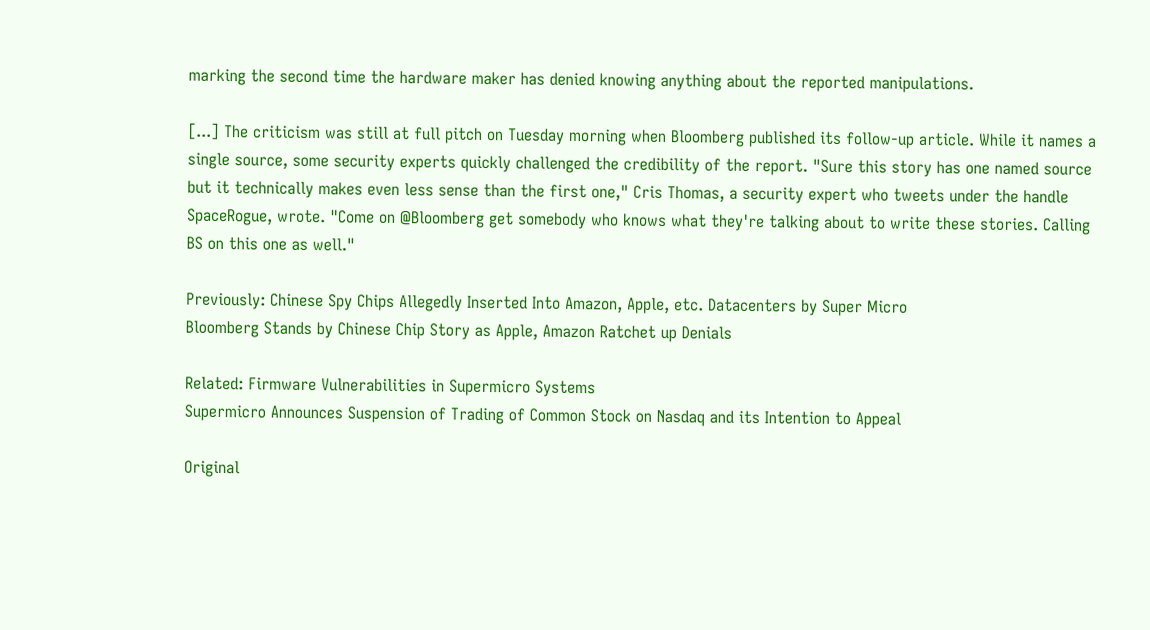marking the second time the hardware maker has denied knowing anything about the reported manipulations.

[...] The criticism was still at full pitch on Tuesday morning when Bloomberg published its follow-up article. While it names a single source, some security experts quickly challenged the credibility of the report. "Sure this story has one named source but it technically makes even less sense than the first one," Cris Thomas, a security expert who tweets under the handle SpaceRogue, wrote. "Come on @Bloomberg get somebody who knows what they're talking about to write these stories. Calling BS on this one as well."

Previously: Chinese Spy Chips Allegedly Inserted Into Amazon, Apple, etc. Datacenters by Super Micro
Bloomberg Stands by Chinese Chip Story as Apple, Amazon Ratchet up Denials

Related: Firmware Vulnerabilities in Supermicro Systems
Supermicro Announces Suspension of Trading of Common Stock on Nasdaq and its Intention to Appeal

Original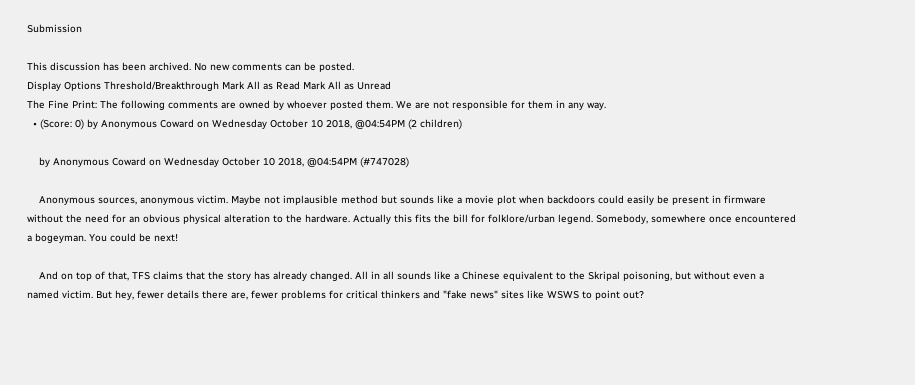Submission

This discussion has been archived. No new comments can be posted.
Display Options Threshold/Breakthrough Mark All as Read Mark All as Unread
The Fine Print: The following comments are owned by whoever posted them. We are not responsible for them in any way.
  • (Score: 0) by Anonymous Coward on Wednesday October 10 2018, @04:54PM (2 children)

    by Anonymous Coward on Wednesday October 10 2018, @04:54PM (#747028)

    Anonymous sources, anonymous victim. Maybe not implausible method but sounds like a movie plot when backdoors could easily be present in firmware without the need for an obvious physical alteration to the hardware. Actually this fits the bill for folklore/urban legend. Somebody, somewhere once encountered a bogeyman. You could be next!

    And on top of that, TFS claims that the story has already changed. All in all sounds like a Chinese equivalent to the Skripal poisoning, but without even a named victim. But hey, fewer details there are, fewer problems for critical thinkers and "fake news" sites like WSWS to point out?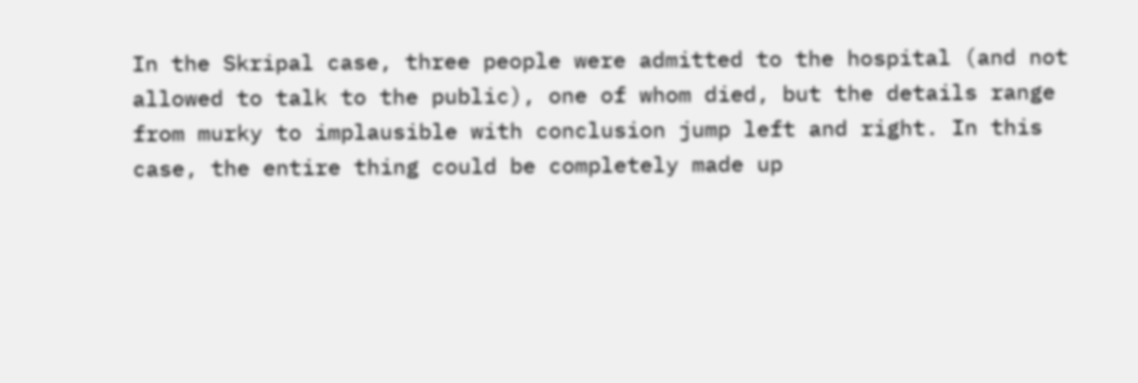In the Skripal case, three people were admitted to the hospital (and not allowed to talk to the public), one of whom died, but the details range from murky to implausible with conclusion jump left and right. In this case, the entire thing could be completely made up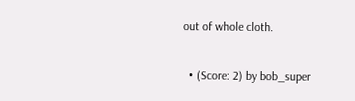out of whole cloth.

  • (Score: 2) by bob_super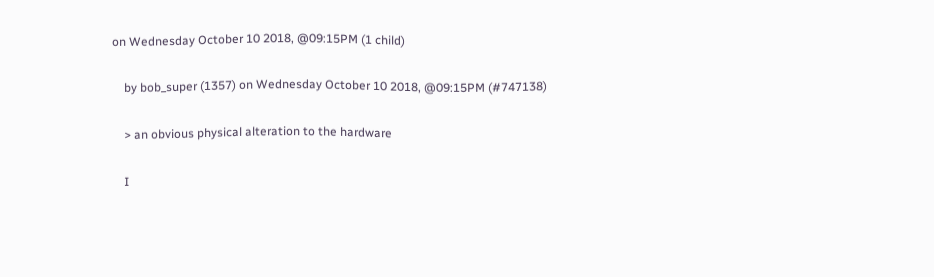on Wednesday October 10 2018, @09:15PM (1 child)

    by bob_super (1357) on Wednesday October 10 2018, @09:15PM (#747138)

    > an obvious physical alteration to the hardware

    I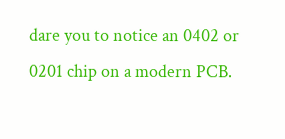dare you to notice an 0402 or 0201 chip on a modern PCB.